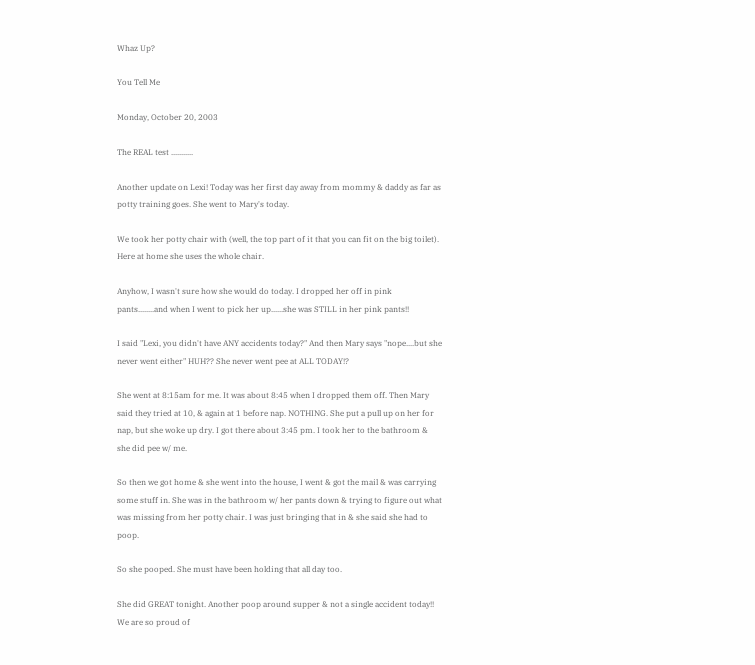Whaz Up?

You Tell Me

Monday, October 20, 2003

The REAL test ...........

Another update on Lexi! Today was her first day away from mommy & daddy as far as potty training goes. She went to Mary's today.

We took her potty chair with (well, the top part of it that you can fit on the big toilet). Here at home she uses the whole chair.

Anyhow, I wasn't sure how she would do today. I dropped her off in pink pants........and when I went to pick her up......she was STILL in her pink pants!!

I said "Lexi, you didn't have ANY accidents today?" And then Mary says "nope....but she never went either" HUH?? She never went pee at ALL TODAY!?

She went at 8:15am for me. It was about 8:45 when I dropped them off. Then Mary said they tried at 10, & again at 1 before nap. NOTHING. She put a pull up on her for nap, but she woke up dry. I got there about 3:45 pm. I took her to the bathroom & she did pee w/ me.

So then we got home & she went into the house, I went & got the mail & was carrying some stuff in. She was in the bathroom w/ her pants down & trying to figure out what was missing from her potty chair. I was just bringing that in & she said she had to poop.

So she pooped. She must have been holding that all day too.

She did GREAT tonight. Another poop around supper & not a single accident today!! We are so proud of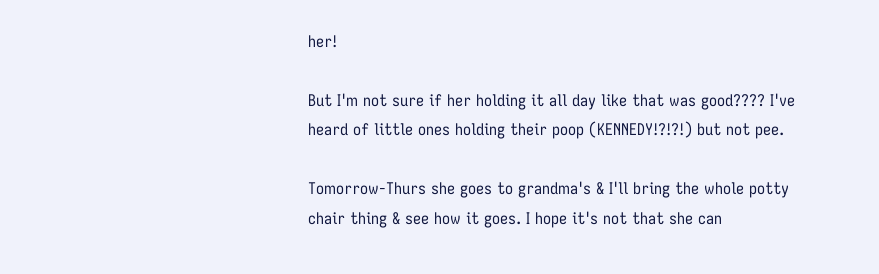her!

But I'm not sure if her holding it all day like that was good???? I've heard of little ones holding their poop (KENNEDY!?!?!) but not pee.

Tomorrow-Thurs she goes to grandma's & I'll bring the whole potty chair thing & see how it goes. I hope it's not that she can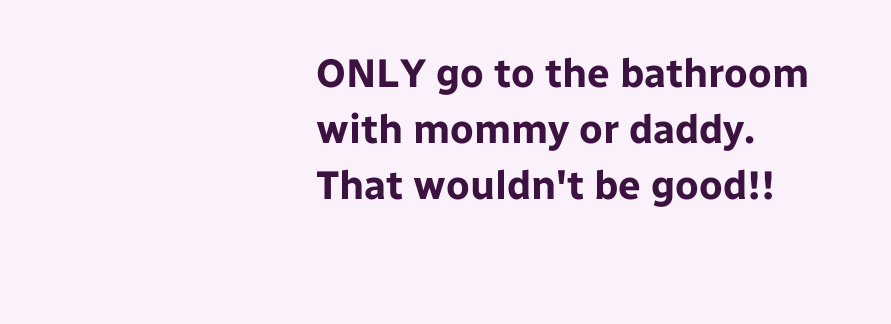ONLY go to the bathroom with mommy or daddy. That wouldn't be good!!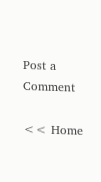Post a Comment

<< Home